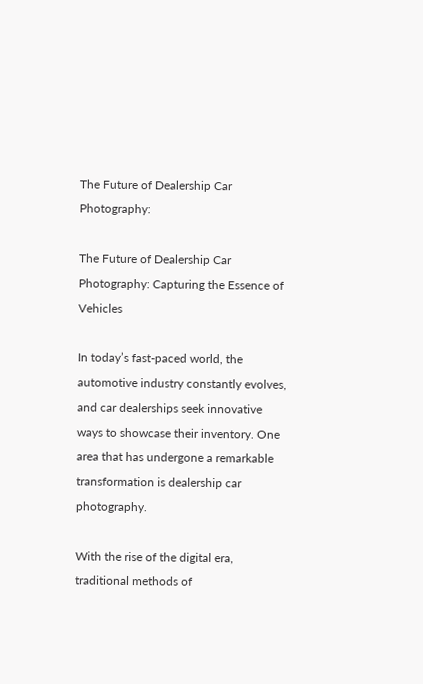The Future of Dealership Car Photography:

The Future of Dealership Car Photography: Capturing the Essence of Vehicles

In today’s fast-paced world, the automotive industry constantly evolves, and car dealerships seek innovative ways to showcase their inventory. One area that has undergone a remarkable transformation is dealership car photography.

With the rise of the digital era, traditional methods of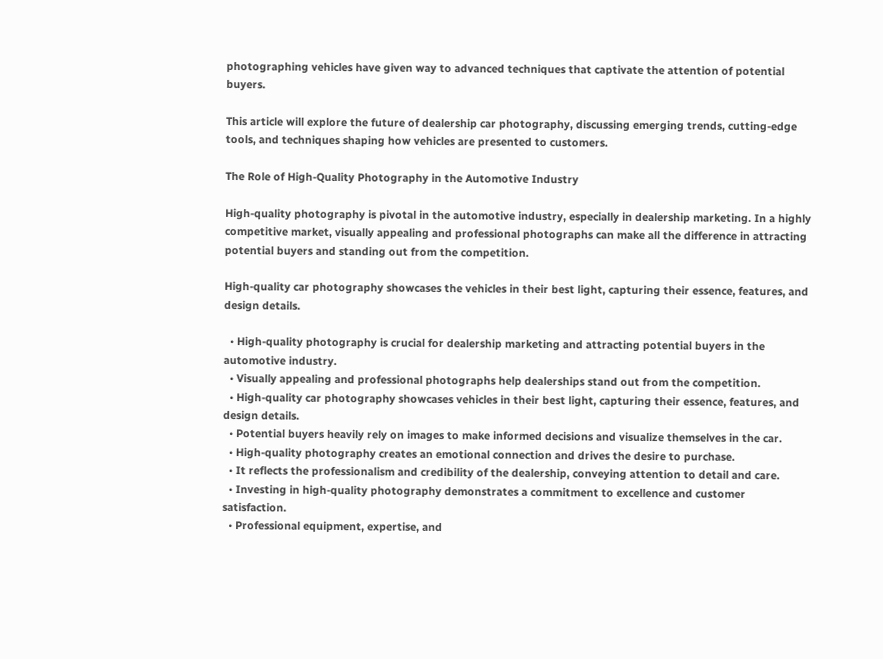photographing vehicles have given way to advanced techniques that captivate the attention of potential buyers.

This article will explore the future of dealership car photography, discussing emerging trends, cutting-edge tools, and techniques shaping how vehicles are presented to customers.

The Role of High-Quality Photography in the Automotive Industry

High-quality photography is pivotal in the automotive industry, especially in dealership marketing. In a highly competitive market, visually appealing and professional photographs can make all the difference in attracting potential buyers and standing out from the competition.

High-quality car photography showcases the vehicles in their best light, capturing their essence, features, and design details.

  • High-quality photography is crucial for dealership marketing and attracting potential buyers in the automotive industry.
  • Visually appealing and professional photographs help dealerships stand out from the competition.
  • High-quality car photography showcases vehicles in their best light, capturing their essence, features, and design details.
  • Potential buyers heavily rely on images to make informed decisions and visualize themselves in the car.
  • High-quality photography creates an emotional connection and drives the desire to purchase.
  • It reflects the professionalism and credibility of the dealership, conveying attention to detail and care.
  • Investing in high-quality photography demonstrates a commitment to excellence and customer satisfaction.
  • Professional equipment, expertise, and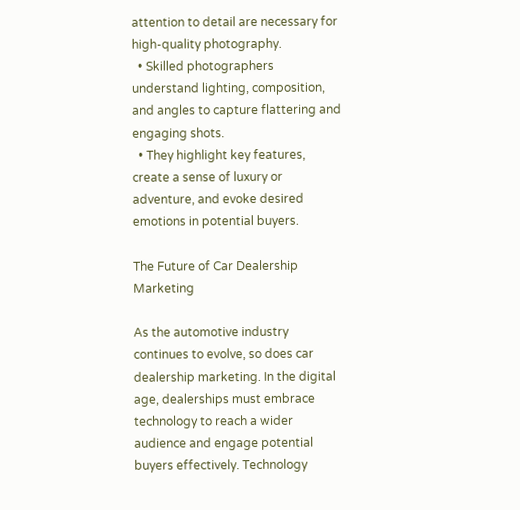attention to detail are necessary for high-quality photography.
  • Skilled photographers understand lighting, composition, and angles to capture flattering and engaging shots.
  • They highlight key features, create a sense of luxury or adventure, and evoke desired emotions in potential buyers.

The Future of Car Dealership Marketing

As the automotive industry continues to evolve, so does car dealership marketing. In the digital age, dealerships must embrace technology to reach a wider audience and engage potential buyers effectively. Technology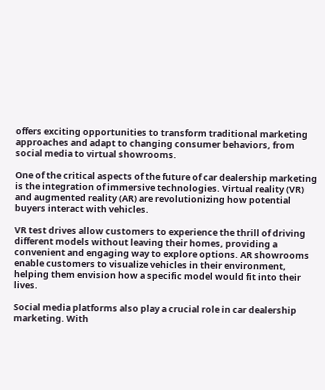offers exciting opportunities to transform traditional marketing approaches and adapt to changing consumer behaviors, from social media to virtual showrooms.

One of the critical aspects of the future of car dealership marketing is the integration of immersive technologies. Virtual reality (VR) and augmented reality (AR) are revolutionizing how potential buyers interact with vehicles.

VR test drives allow customers to experience the thrill of driving different models without leaving their homes, providing a convenient and engaging way to explore options. AR showrooms enable customers to visualize vehicles in their environment, helping them envision how a specific model would fit into their lives.

Social media platforms also play a crucial role in car dealership marketing. With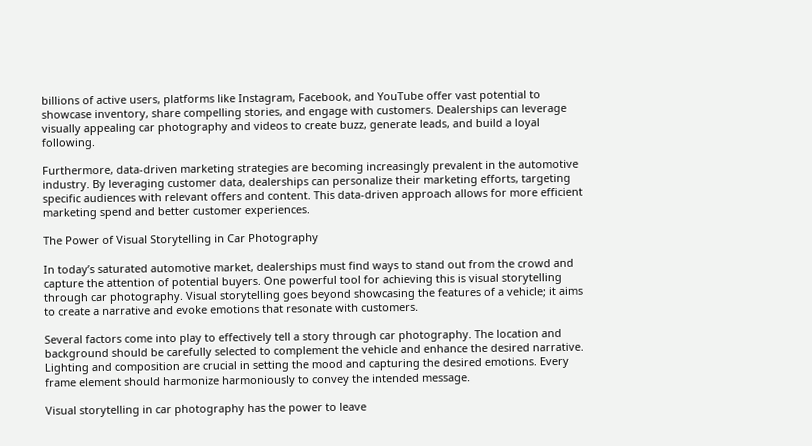billions of active users, platforms like Instagram, Facebook, and YouTube offer vast potential to showcase inventory, share compelling stories, and engage with customers. Dealerships can leverage visually appealing car photography and videos to create buzz, generate leads, and build a loyal following.

Furthermore, data-driven marketing strategies are becoming increasingly prevalent in the automotive industry. By leveraging customer data, dealerships can personalize their marketing efforts, targeting specific audiences with relevant offers and content. This data-driven approach allows for more efficient marketing spend and better customer experiences.

The Power of Visual Storytelling in Car Photography

In today’s saturated automotive market, dealerships must find ways to stand out from the crowd and capture the attention of potential buyers. One powerful tool for achieving this is visual storytelling through car photography. Visual storytelling goes beyond showcasing the features of a vehicle; it aims to create a narrative and evoke emotions that resonate with customers.

Several factors come into play to effectively tell a story through car photography. The location and background should be carefully selected to complement the vehicle and enhance the desired narrative. Lighting and composition are crucial in setting the mood and capturing the desired emotions. Every frame element should harmonize harmoniously to convey the intended message.

Visual storytelling in car photography has the power to leave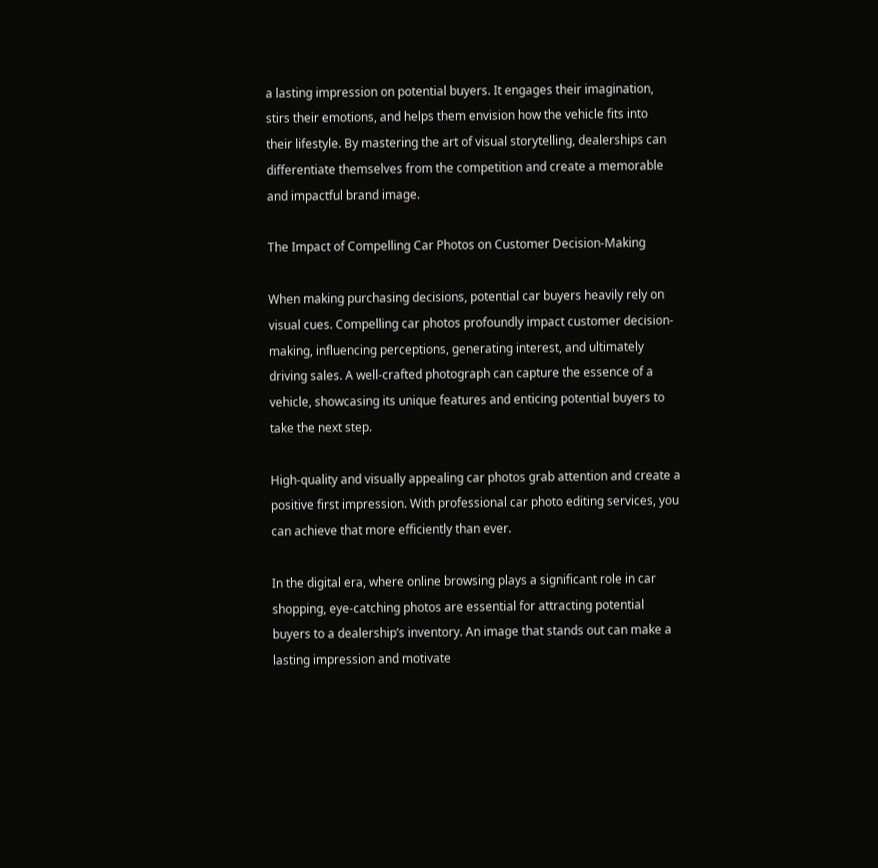a lasting impression on potential buyers. It engages their imagination, stirs their emotions, and helps them envision how the vehicle fits into their lifestyle. By mastering the art of visual storytelling, dealerships can differentiate themselves from the competition and create a memorable and impactful brand image.

The Impact of Compelling Car Photos on Customer Decision-Making

When making purchasing decisions, potential car buyers heavily rely on visual cues. Compelling car photos profoundly impact customer decision-making, influencing perceptions, generating interest, and ultimately driving sales. A well-crafted photograph can capture the essence of a vehicle, showcasing its unique features and enticing potential buyers to take the next step.

High-quality and visually appealing car photos grab attention and create a positive first impression. With professional car photo editing services, you can achieve that more efficiently than ever.

In the digital era, where online browsing plays a significant role in car shopping, eye-catching photos are essential for attracting potential buyers to a dealership’s inventory. An image that stands out can make a lasting impression and motivate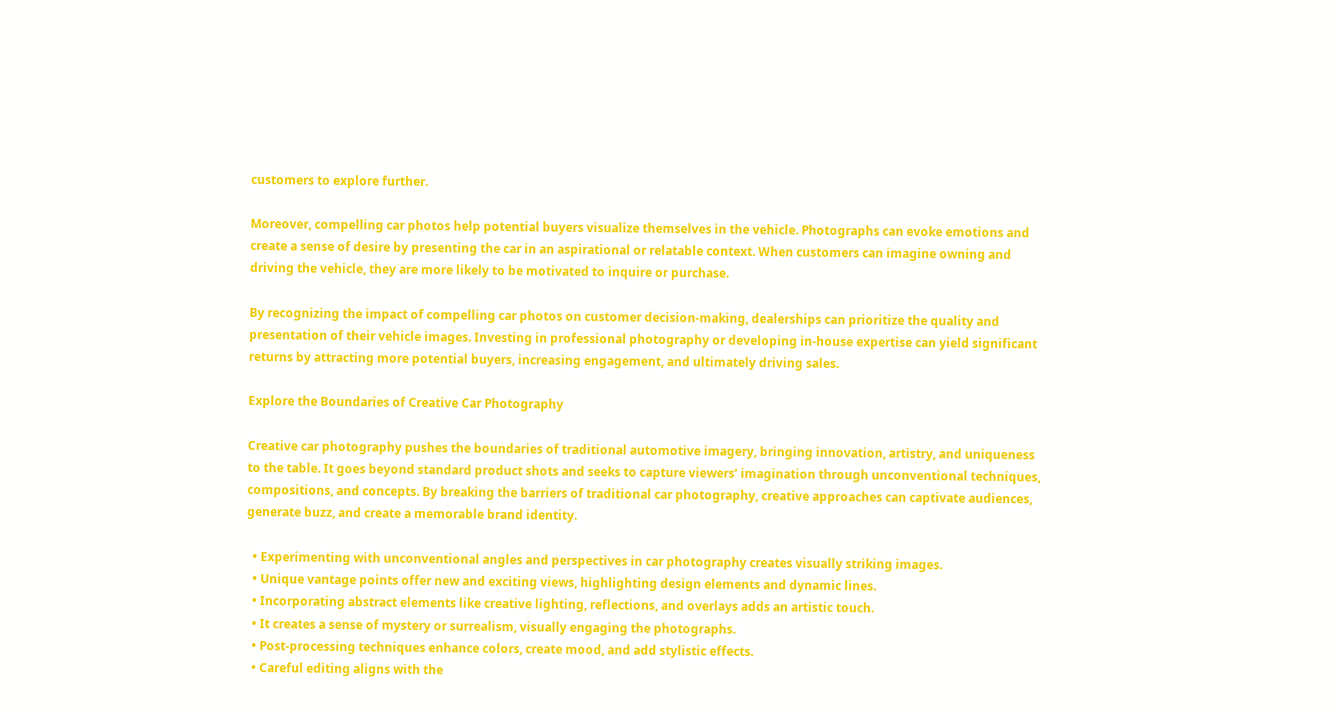customers to explore further.

Moreover, compelling car photos help potential buyers visualize themselves in the vehicle. Photographs can evoke emotions and create a sense of desire by presenting the car in an aspirational or relatable context. When customers can imagine owning and driving the vehicle, they are more likely to be motivated to inquire or purchase.

By recognizing the impact of compelling car photos on customer decision-making, dealerships can prioritize the quality and presentation of their vehicle images. Investing in professional photography or developing in-house expertise can yield significant returns by attracting more potential buyers, increasing engagement, and ultimately driving sales.

Explore the Boundaries of Creative Car Photography

Creative car photography pushes the boundaries of traditional automotive imagery, bringing innovation, artistry, and uniqueness to the table. It goes beyond standard product shots and seeks to capture viewers’ imagination through unconventional techniques, compositions, and concepts. By breaking the barriers of traditional car photography, creative approaches can captivate audiences, generate buzz, and create a memorable brand identity.

  • Experimenting with unconventional angles and perspectives in car photography creates visually striking images.
  • Unique vantage points offer new and exciting views, highlighting design elements and dynamic lines.
  • Incorporating abstract elements like creative lighting, reflections, and overlays adds an artistic touch.
  • It creates a sense of mystery or surrealism, visually engaging the photographs.
  • Post-processing techniques enhance colors, create mood, and add stylistic effects.
  • Careful editing aligns with the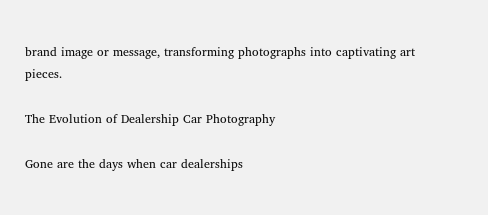brand image or message, transforming photographs into captivating art pieces.

The Evolution of Dealership Car Photography

Gone are the days when car dealerships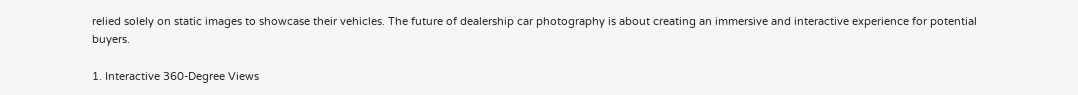relied solely on static images to showcase their vehicles. The future of dealership car photography is about creating an immersive and interactive experience for potential buyers.

1. Interactive 360-Degree Views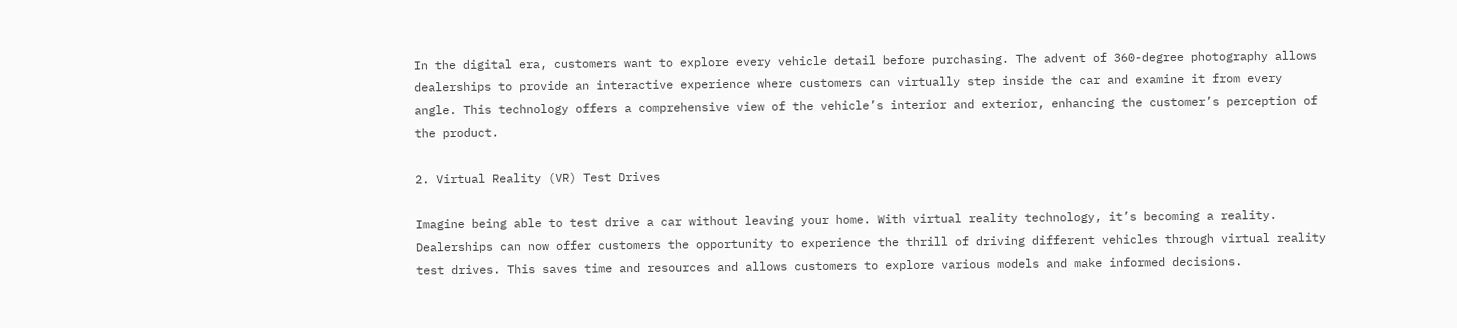In the digital era, customers want to explore every vehicle detail before purchasing. The advent of 360-degree photography allows dealerships to provide an interactive experience where customers can virtually step inside the car and examine it from every angle. This technology offers a comprehensive view of the vehicle’s interior and exterior, enhancing the customer’s perception of the product.

2. Virtual Reality (VR) Test Drives

Imagine being able to test drive a car without leaving your home. With virtual reality technology, it’s becoming a reality. Dealerships can now offer customers the opportunity to experience the thrill of driving different vehicles through virtual reality test drives. This saves time and resources and allows customers to explore various models and make informed decisions.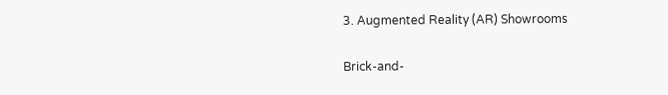3. Augmented Reality (AR) Showrooms

Brick-and-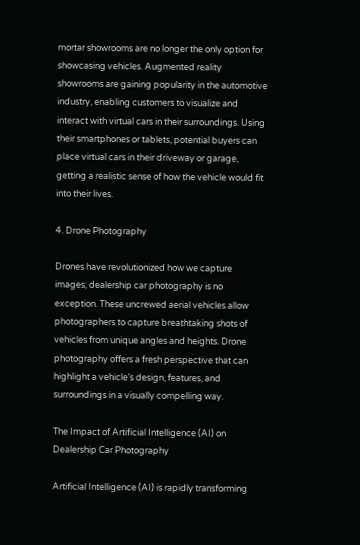mortar showrooms are no longer the only option for showcasing vehicles. Augmented reality showrooms are gaining popularity in the automotive industry, enabling customers to visualize and interact with virtual cars in their surroundings. Using their smartphones or tablets, potential buyers can place virtual cars in their driveway or garage, getting a realistic sense of how the vehicle would fit into their lives.

4. Drone Photography

Drones have revolutionized how we capture images; dealership car photography is no exception. These uncrewed aerial vehicles allow photographers to capture breathtaking shots of vehicles from unique angles and heights. Drone photography offers a fresh perspective that can highlight a vehicle’s design, features, and surroundings in a visually compelling way.

The Impact of Artificial Intelligence (AI) on Dealership Car Photography

Artificial Intelligence (AI) is rapidly transforming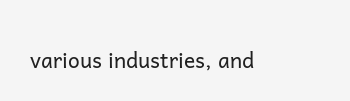various industries, and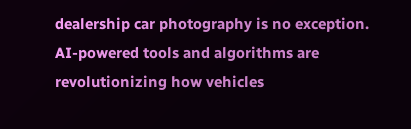dealership car photography is no exception. AI-powered tools and algorithms are revolutionizing how vehicles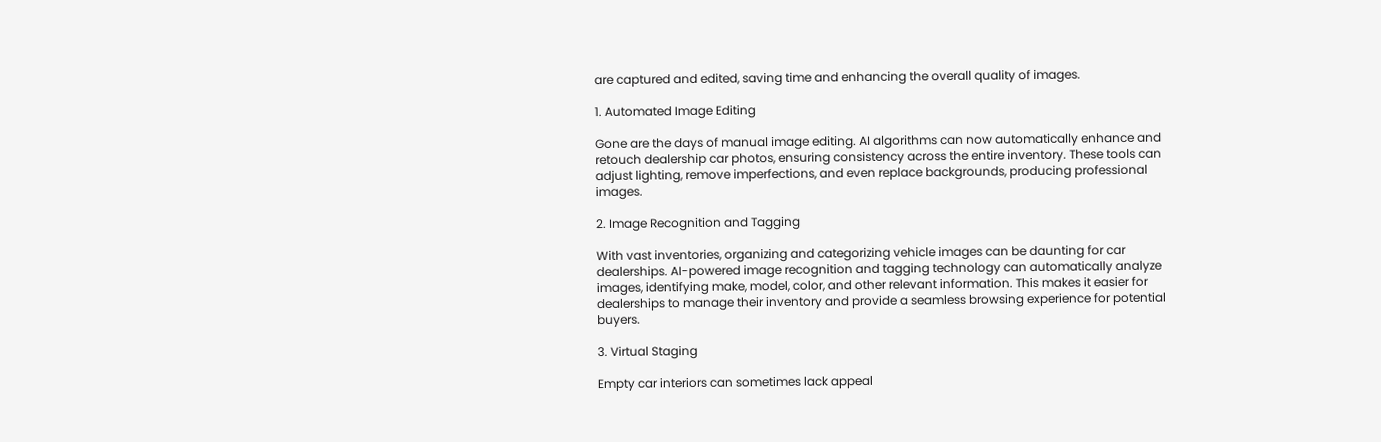are captured and edited, saving time and enhancing the overall quality of images.

1. Automated Image Editing

Gone are the days of manual image editing. AI algorithms can now automatically enhance and retouch dealership car photos, ensuring consistency across the entire inventory. These tools can adjust lighting, remove imperfections, and even replace backgrounds, producing professional images.

2. Image Recognition and Tagging

With vast inventories, organizing and categorizing vehicle images can be daunting for car dealerships. AI-powered image recognition and tagging technology can automatically analyze images, identifying make, model, color, and other relevant information. This makes it easier for dealerships to manage their inventory and provide a seamless browsing experience for potential buyers.

3. Virtual Staging

Empty car interiors can sometimes lack appeal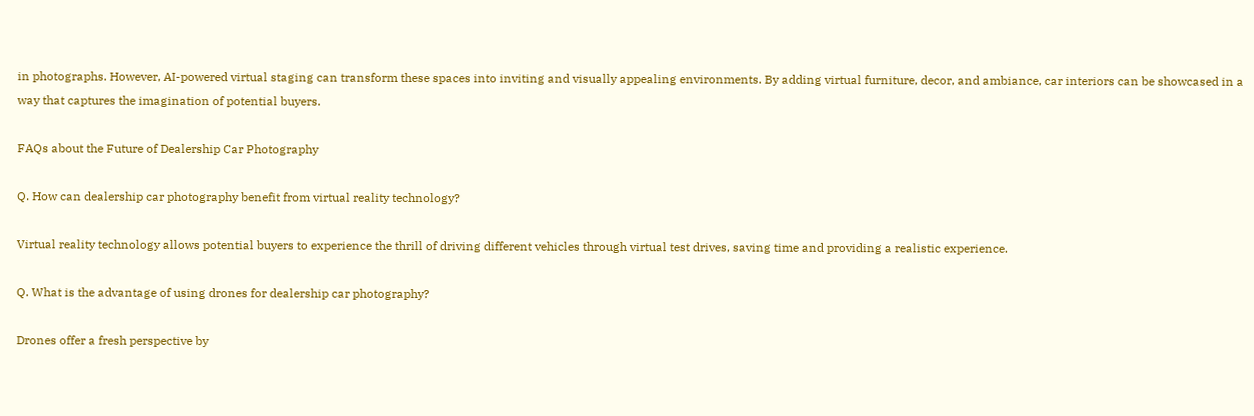in photographs. However, AI-powered virtual staging can transform these spaces into inviting and visually appealing environments. By adding virtual furniture, decor, and ambiance, car interiors can be showcased in a way that captures the imagination of potential buyers.

FAQs about the Future of Dealership Car Photography

Q. How can dealership car photography benefit from virtual reality technology?

Virtual reality technology allows potential buyers to experience the thrill of driving different vehicles through virtual test drives, saving time and providing a realistic experience.

Q. What is the advantage of using drones for dealership car photography?

Drones offer a fresh perspective by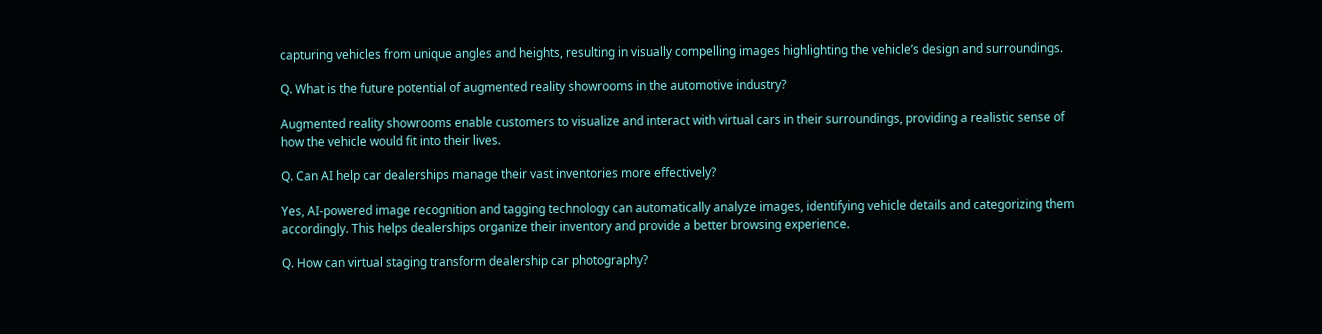capturing vehicles from unique angles and heights, resulting in visually compelling images highlighting the vehicle’s design and surroundings.

Q. What is the future potential of augmented reality showrooms in the automotive industry?

Augmented reality showrooms enable customers to visualize and interact with virtual cars in their surroundings, providing a realistic sense of how the vehicle would fit into their lives.

Q. Can AI help car dealerships manage their vast inventories more effectively?

Yes, AI-powered image recognition and tagging technology can automatically analyze images, identifying vehicle details and categorizing them accordingly. This helps dealerships organize their inventory and provide a better browsing experience.

Q. How can virtual staging transform dealership car photography?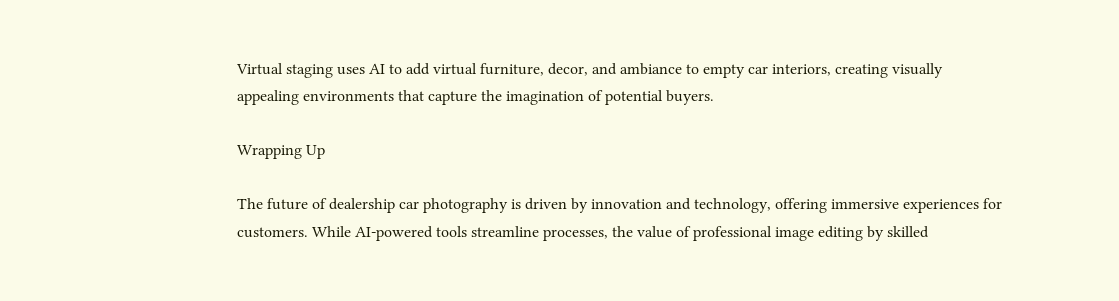Virtual staging uses AI to add virtual furniture, decor, and ambiance to empty car interiors, creating visually appealing environments that capture the imagination of potential buyers.

Wrapping Up

The future of dealership car photography is driven by innovation and technology, offering immersive experiences for customers. While AI-powered tools streamline processes, the value of professional image editing by skilled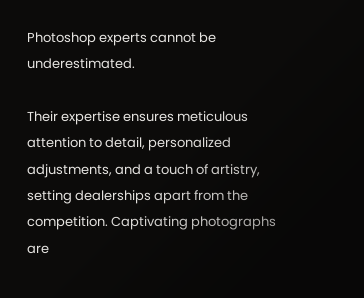Photoshop experts cannot be underestimated.

Their expertise ensures meticulous attention to detail, personalized adjustments, and a touch of artistry, setting dealerships apart from the competition. Captivating photographs are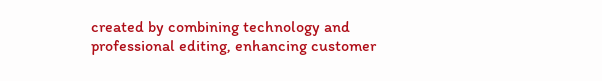created by combining technology and professional editing, enhancing customer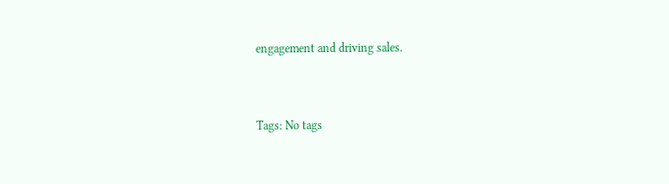engagement and driving sales.


Tags: No tags